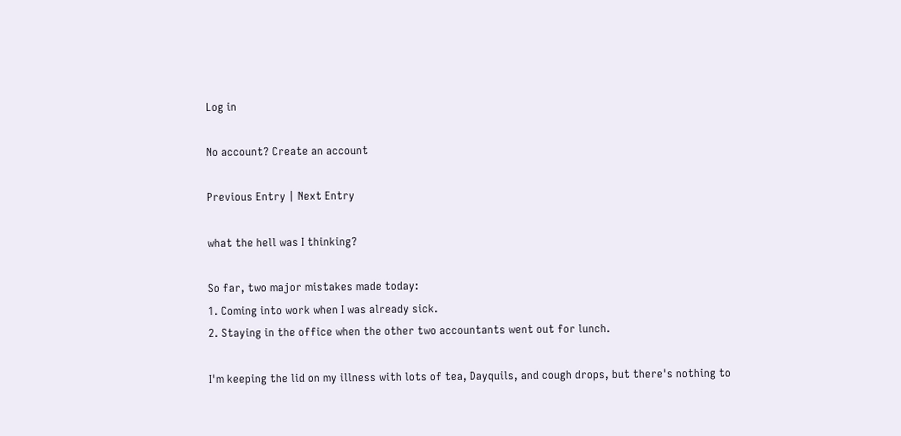Log in

No account? Create an account

Previous Entry | Next Entry

what the hell was I thinking?

So far, two major mistakes made today:
1. Coming into work when I was already sick.
2. Staying in the office when the other two accountants went out for lunch.

I'm keeping the lid on my illness with lots of tea, Dayquils, and cough drops, but there's nothing to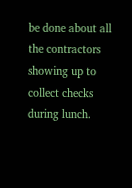be done about all the contractors showing up to collect checks during lunch.